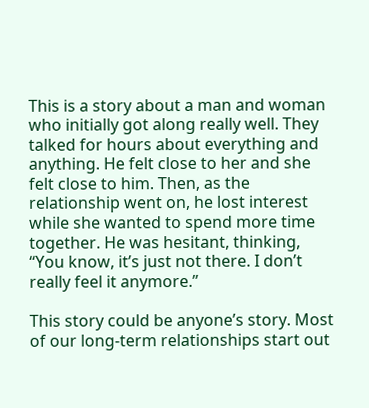This is a story about a man and woman who initially got along really well. They talked for hours about everything and anything. He felt close to her and she felt close to him. Then, as the relationship went on, he lost interest while she wanted to spend more time together. He was hesitant, thinking, “You know, it’s just not there. I don’t really feel it anymore.”

This story could be anyone’s story. Most of our long-term relationships start out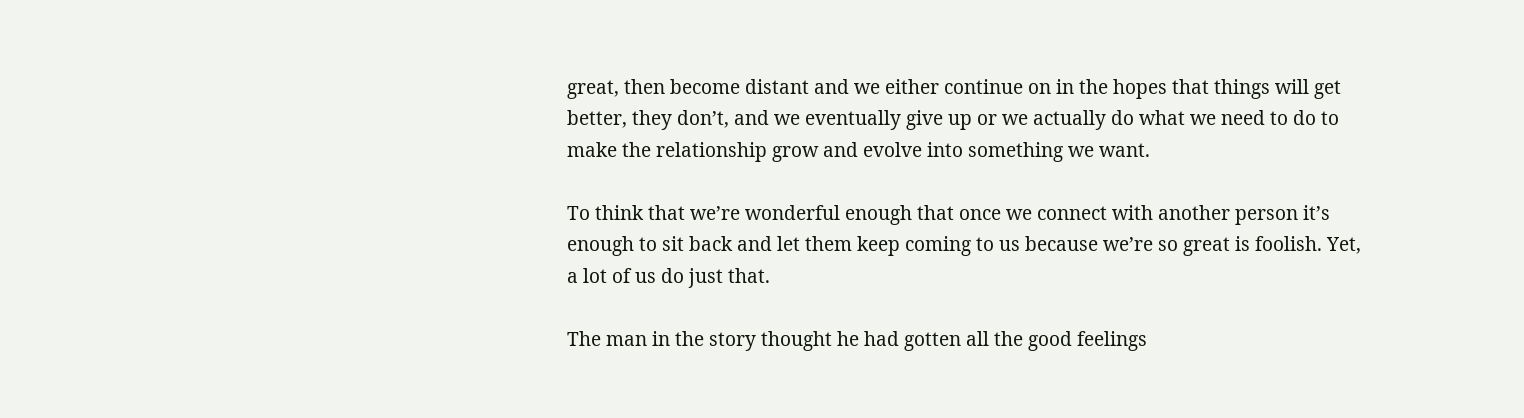great, then become distant and we either continue on in the hopes that things will get better, they don’t, and we eventually give up or we actually do what we need to do to make the relationship grow and evolve into something we want.

To think that we’re wonderful enough that once we connect with another person it’s enough to sit back and let them keep coming to us because we’re so great is foolish. Yet, a lot of us do just that.

The man in the story thought he had gotten all the good feelings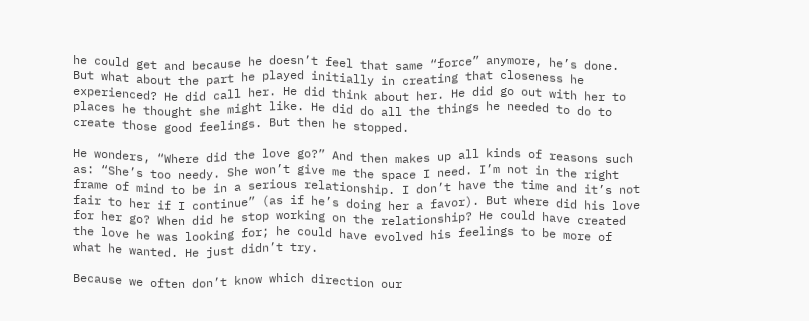he could get and because he doesn’t feel that same “force” anymore, he’s done. But what about the part he played initially in creating that closeness he experienced? He did call her. He did think about her. He did go out with her to places he thought she might like. He did do all the things he needed to do to create those good feelings. But then he stopped.

He wonders, “Where did the love go?” And then makes up all kinds of reasons such as: “She’s too needy. She won’t give me the space I need. I’m not in the right frame of mind to be in a serious relationship. I don’t have the time and it’s not fair to her if I continue” (as if he’s doing her a favor). But where did his love for her go? When did he stop working on the relationship? He could have created the love he was looking for; he could have evolved his feelings to be more of what he wanted. He just didn’t try.

Because we often don’t know which direction our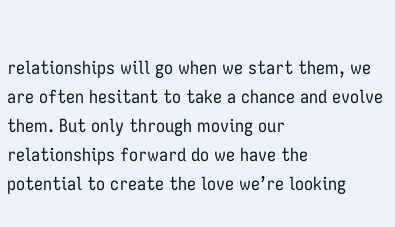relationships will go when we start them, we are often hesitant to take a chance and evolve them. But only through moving our relationships forward do we have the potential to create the love we’re looking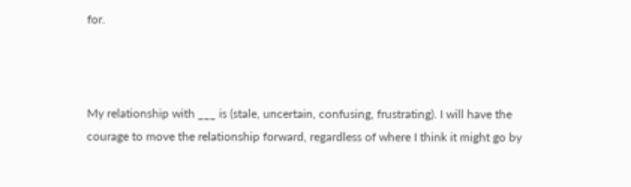for.



My relationship with ___ is (stale, uncertain, confusing, frustrating). I will have the courage to move the relationship forward, regardless of where I think it might go by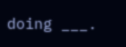doing ___.